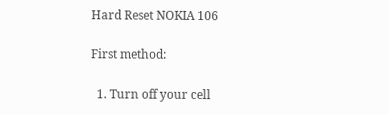Hard Reset NOKIA 106

First method:

  1. Turn off your cell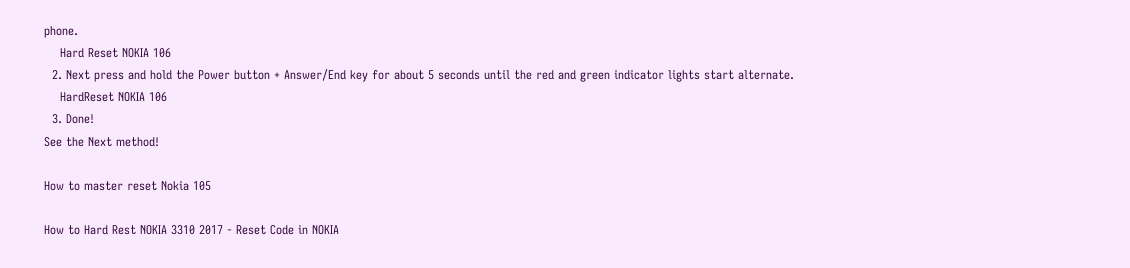phone.
    Hard Reset NOKIA 106
  2. Next press and hold the Power button + Answer/End key for about 5 seconds until the red and green indicator lights start alternate.
    HardReset NOKIA 106
  3. Done!
See the Next method!

How to master reset Nokia 105

How to Hard Rest NOKIA 3310 2017 - Reset Code in NOKIA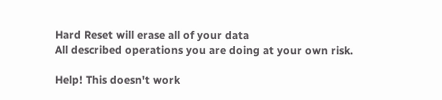Hard Reset will erase all of your data
All described operations you are doing at your own risk.

Help! This doesn't work